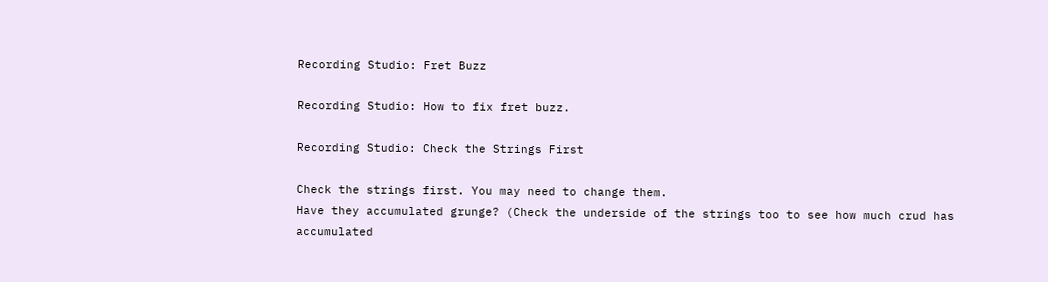Recording Studio: Fret Buzz

Recording Studio: How to fix fret buzz.

Recording Studio: Check the Strings First

Check the strings first. You may need to change them.
Have they accumulated grunge? (Check the underside of the strings too to see how much crud has accumulated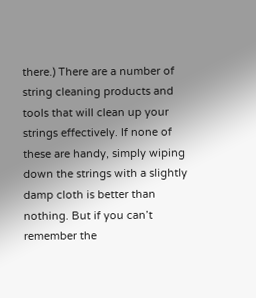there.) There are a number of string cleaning products and tools that will clean up your strings effectively. If none of these are handy, simply wiping down the strings with a slightly damp cloth is better than nothing. But if you can’t remember the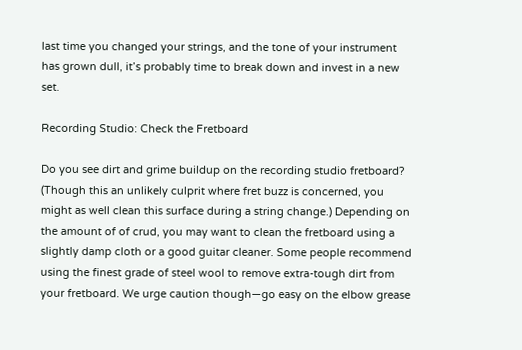last time you changed your strings, and the tone of your instrument has grown dull, it’s probably time to break down and invest in a new set.

Recording Studio: Check the Fretboard

Do you see dirt and grime buildup on the recording studio fretboard? (Though this an unlikely culprit where fret buzz is concerned, you might as well clean this surface during a string change.) Depending on the amount of of crud, you may want to clean the fretboard using a slightly damp cloth or a good guitar cleaner. Some people recommend using the finest grade of steel wool to remove extra-tough dirt from your fretboard. We urge caution though—go easy on the elbow grease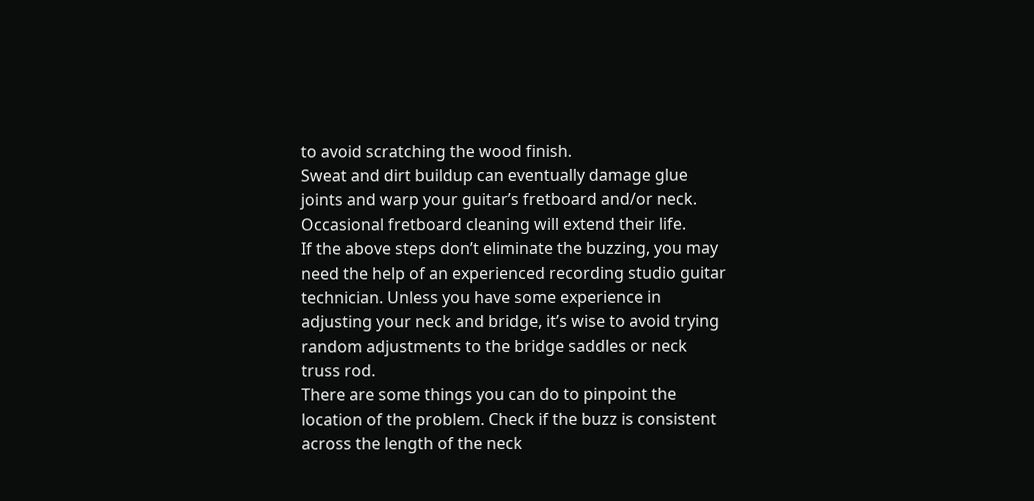to avoid scratching the wood finish.
Sweat and dirt buildup can eventually damage glue joints and warp your guitar’s fretboard and/or neck. Occasional fretboard cleaning will extend their life.
If the above steps don’t eliminate the buzzing, you may need the help of an experienced recording studio guitar technician. Unless you have some experience in adjusting your neck and bridge, it’s wise to avoid trying random adjustments to the bridge saddles or neck truss rod.
There are some things you can do to pinpoint the location of the problem. Check if the buzz is consistent across the length of the neck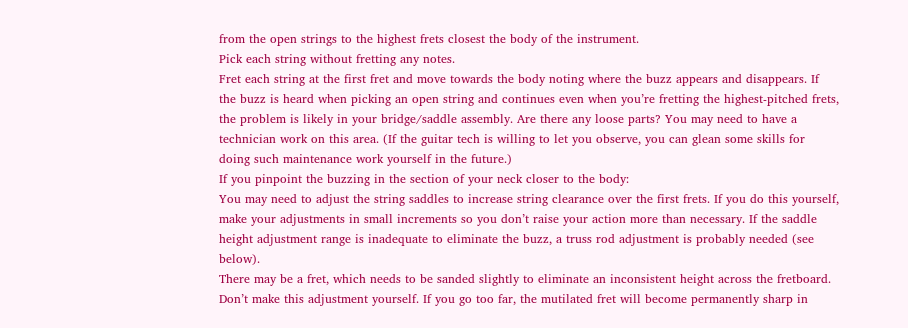from the open strings to the highest frets closest the body of the instrument.
Pick each string without fretting any notes.
Fret each string at the first fret and move towards the body noting where the buzz appears and disappears. If the buzz is heard when picking an open string and continues even when you’re fretting the highest-pitched frets, the problem is likely in your bridge/saddle assembly. Are there any loose parts? You may need to have a technician work on this area. (If the guitar tech is willing to let you observe, you can glean some skills for doing such maintenance work yourself in the future.)
If you pinpoint the buzzing in the section of your neck closer to the body:
You may need to adjust the string saddles to increase string clearance over the first frets. If you do this yourself, make your adjustments in small increments so you don’t raise your action more than necessary. If the saddle height adjustment range is inadequate to eliminate the buzz, a truss rod adjustment is probably needed (see below).
There may be a fret, which needs to be sanded slightly to eliminate an inconsistent height across the fretboard. Don’t make this adjustment yourself. If you go too far, the mutilated fret will become permanently sharp in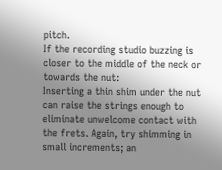pitch.
If the recording studio buzzing is closer to the middle of the neck or towards the nut:
Inserting a thin shim under the nut can raise the strings enough to eliminate unwelcome contact with the frets. Again, try shimming in small increments; an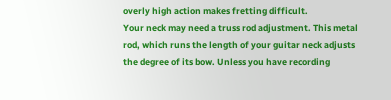overly high action makes fretting difficult.
Your neck may need a truss rod adjustment. This metal rod, which runs the length of your guitar neck adjusts the degree of its bow. Unless you have recording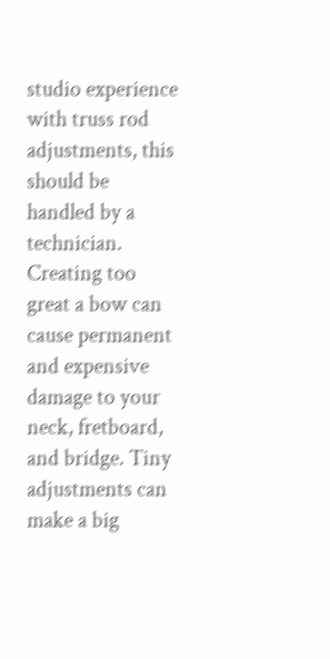studio experience with truss rod adjustments, this should be handled by a technician. Creating too great a bow can cause permanent and expensive damage to your neck, fretboard, and bridge. Tiny adjustments can make a big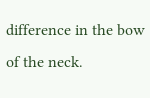difference in the bow of the neck.